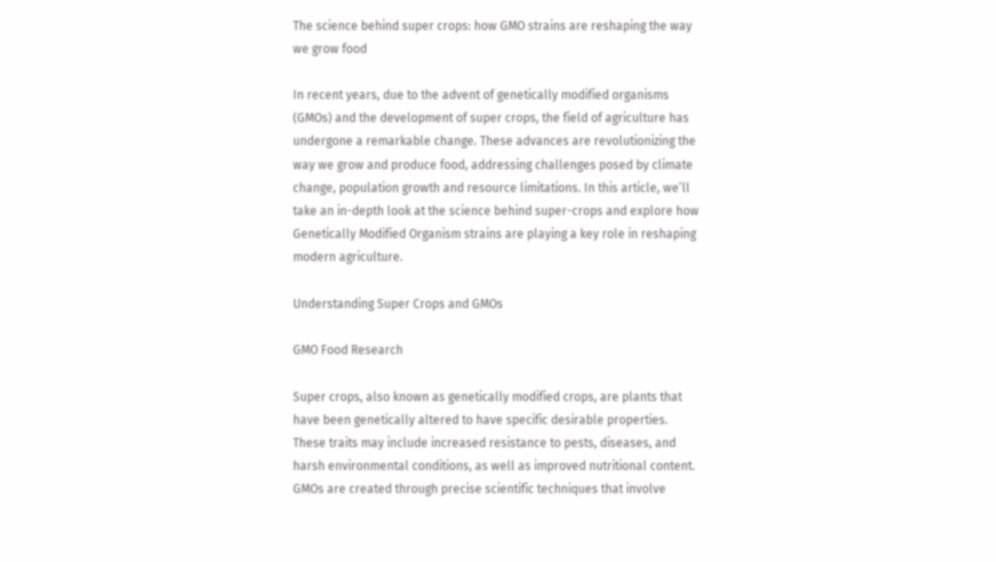The science behind super crops: how GMO strains are reshaping the way we grow food

In recent years, due to the advent of genetically modified organisms (GMOs) and the development of super crops, the field of agriculture has undergone a remarkable change. These advances are revolutionizing the way we grow and produce food, addressing challenges posed by climate change, population growth and resource limitations. In this article, we’ll take an in-depth look at the science behind super-crops and explore how Genetically Modified Organism strains are playing a key role in reshaping modern agriculture.

Understanding Super Crops and GMOs

GMO Food Research

Super crops, also known as genetically modified crops, are plants that have been genetically altered to have specific desirable properties. These traits may include increased resistance to pests, diseases, and harsh environmental conditions, as well as improved nutritional content. GMOs are created through precise scientific techniques that involve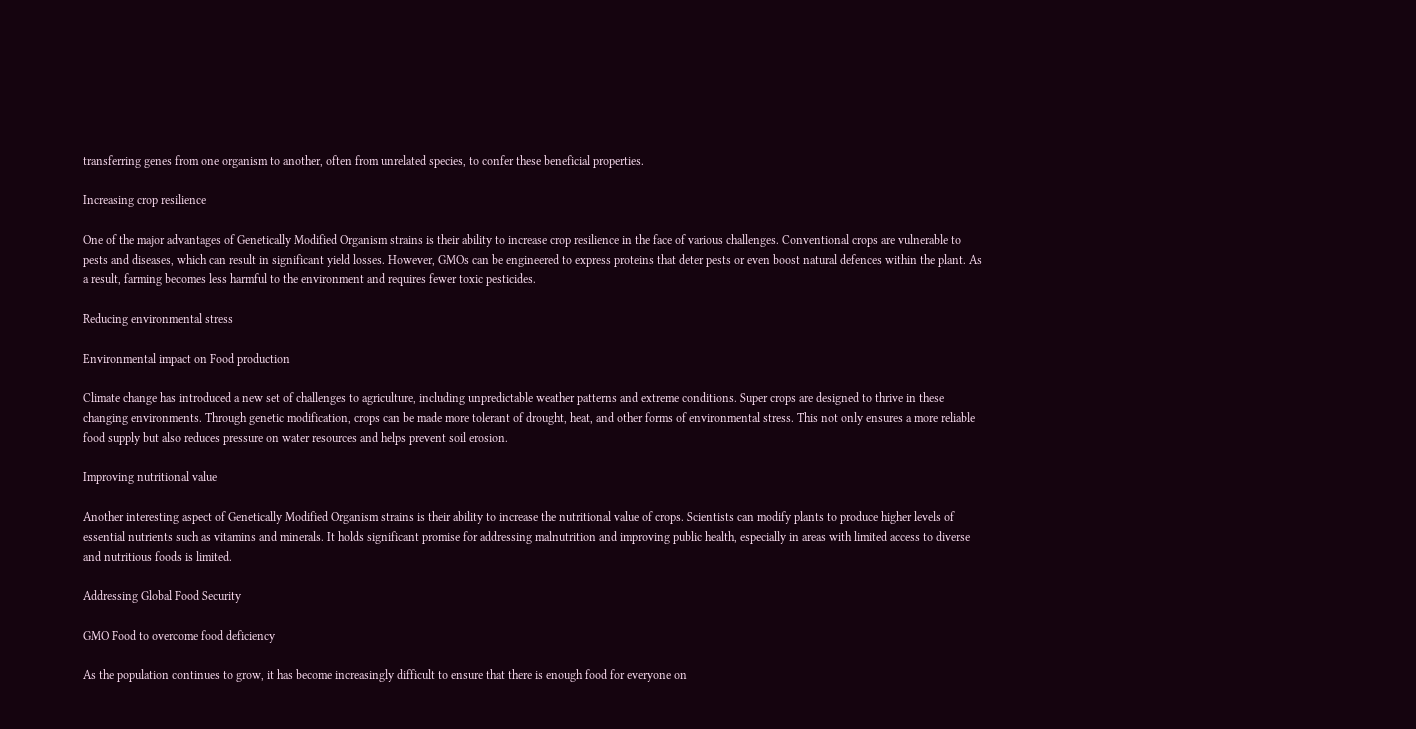transferring genes from one organism to another, often from unrelated species, to confer these beneficial properties.

Increasing crop resilience

One of the major advantages of Genetically Modified Organism strains is their ability to increase crop resilience in the face of various challenges. Conventional crops are vulnerable to pests and diseases, which can result in significant yield losses. However, GMOs can be engineered to express proteins that deter pests or even boost natural defences within the plant. As a result, farming becomes less harmful to the environment and requires fewer toxic pesticides.

Reducing environmental stress

Environmental impact on Food production

Climate change has introduced a new set of challenges to agriculture, including unpredictable weather patterns and extreme conditions. Super crops are designed to thrive in these changing environments. Through genetic modification, crops can be made more tolerant of drought, heat, and other forms of environmental stress. This not only ensures a more reliable food supply but also reduces pressure on water resources and helps prevent soil erosion.

Improving nutritional value

Another interesting aspect of Genetically Modified Organism strains is their ability to increase the nutritional value of crops. Scientists can modify plants to produce higher levels of essential nutrients such as vitamins and minerals. It holds significant promise for addressing malnutrition and improving public health, especially in areas with limited access to diverse and nutritious foods is limited.

Addressing Global Food Security

GMO Food to overcome food deficiency

As the population continues to grow, it has become increasingly difficult to ensure that there is enough food for everyone on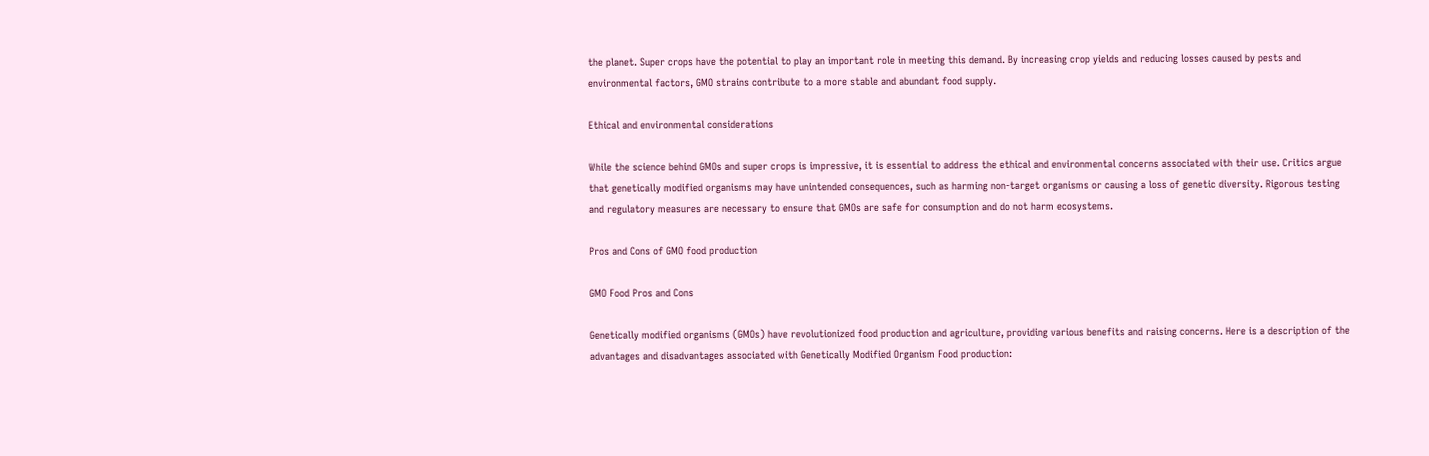the planet. Super crops have the potential to play an important role in meeting this demand. By increasing crop yields and reducing losses caused by pests and environmental factors, GMO strains contribute to a more stable and abundant food supply.

Ethical and environmental considerations

While the science behind GMOs and super crops is impressive, it is essential to address the ethical and environmental concerns associated with their use. Critics argue that genetically modified organisms may have unintended consequences, such as harming non-target organisms or causing a loss of genetic diversity. Rigorous testing and regulatory measures are necessary to ensure that GMOs are safe for consumption and do not harm ecosystems.

Pros and Cons of GMO food production

GMO Food Pros and Cons

Genetically modified organisms (GMOs) have revolutionized food production and agriculture, providing various benefits and raising concerns. Here is a description of the advantages and disadvantages associated with Genetically Modified Organism Food production: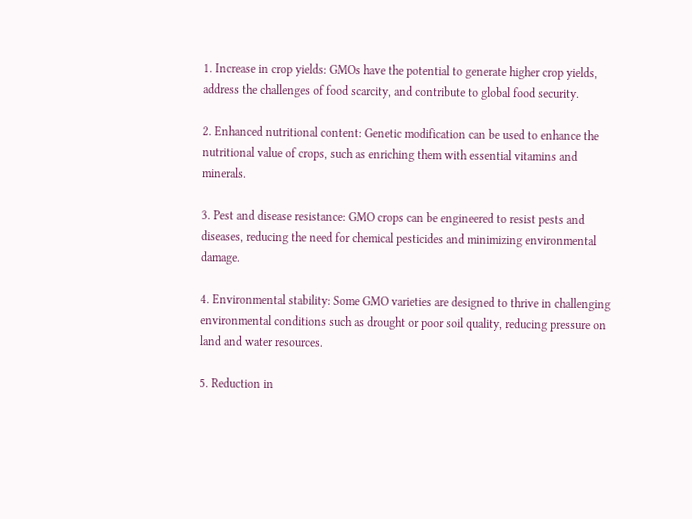1. Increase in crop yields: GMOs have the potential to generate higher crop yields, address the challenges of food scarcity, and contribute to global food security.

2. Enhanced nutritional content: Genetic modification can be used to enhance the nutritional value of crops, such as enriching them with essential vitamins and minerals.

3. Pest and disease resistance: GMO crops can be engineered to resist pests and diseases, reducing the need for chemical pesticides and minimizing environmental damage.

4. Environmental stability: Some GMO varieties are designed to thrive in challenging environmental conditions such as drought or poor soil quality, reducing pressure on land and water resources.

5. Reduction in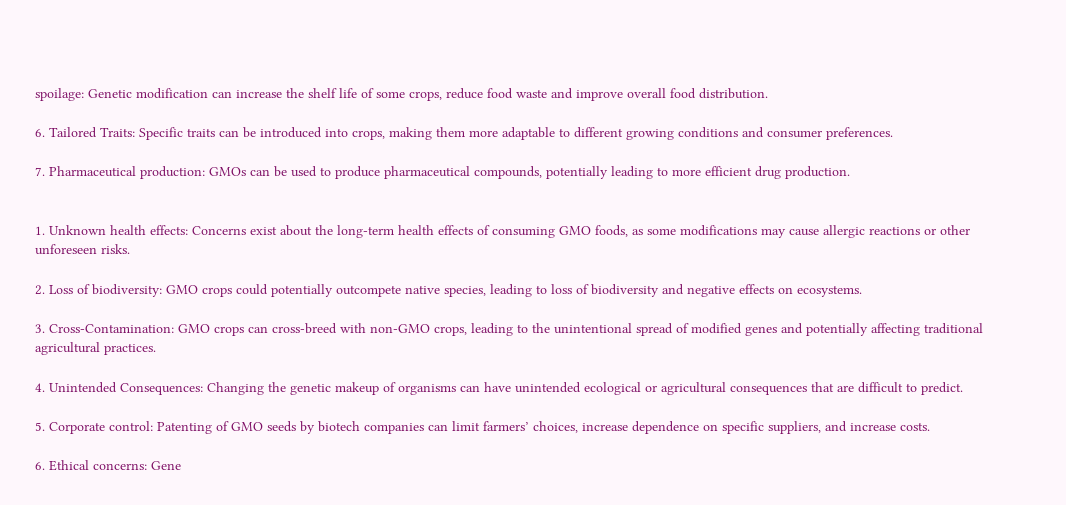spoilage: Genetic modification can increase the shelf life of some crops, reduce food waste and improve overall food distribution.

6. Tailored Traits: Specific traits can be introduced into crops, making them more adaptable to different growing conditions and consumer preferences.

7. Pharmaceutical production: GMOs can be used to produce pharmaceutical compounds, potentially leading to more efficient drug production.


1. Unknown health effects: Concerns exist about the long-term health effects of consuming GMO foods, as some modifications may cause allergic reactions or other unforeseen risks.

2. Loss of biodiversity: GMO crops could potentially outcompete native species, leading to loss of biodiversity and negative effects on ecosystems.

3. Cross-Contamination: GMO crops can cross-breed with non-GMO crops, leading to the unintentional spread of modified genes and potentially affecting traditional agricultural practices.

4. Unintended Consequences: Changing the genetic makeup of organisms can have unintended ecological or agricultural consequences that are difficult to predict.

5. Corporate control: Patenting of GMO seeds by biotech companies can limit farmers’ choices, increase dependence on specific suppliers, and increase costs.

6. Ethical concerns: Gene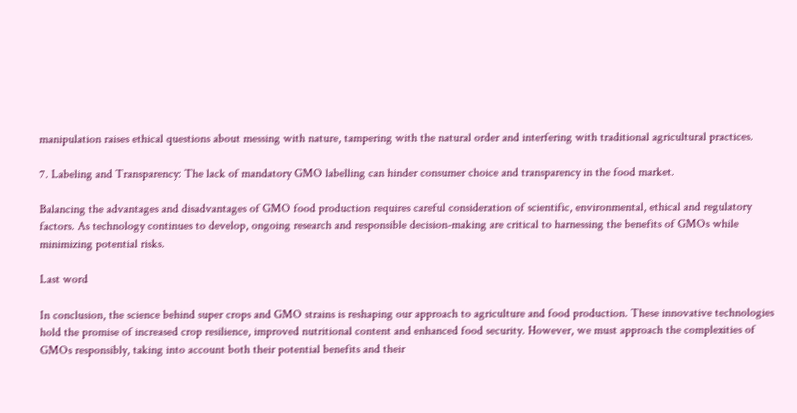manipulation raises ethical questions about messing with nature, tampering with the natural order and interfering with traditional agricultural practices.

7. Labeling and Transparency: The lack of mandatory GMO labelling can hinder consumer choice and transparency in the food market.

Balancing the advantages and disadvantages of GMO food production requires careful consideration of scientific, environmental, ethical and regulatory factors. As technology continues to develop, ongoing research and responsible decision-making are critical to harnessing the benefits of GMOs while minimizing potential risks.

Last word

In conclusion, the science behind super crops and GMO strains is reshaping our approach to agriculture and food production. These innovative technologies hold the promise of increased crop resilience, improved nutritional content and enhanced food security. However, we must approach the complexities of GMOs responsibly, taking into account both their potential benefits and their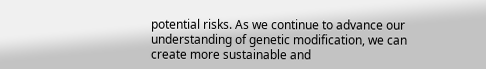potential risks. As we continue to advance our understanding of genetic modification, we can create more sustainable and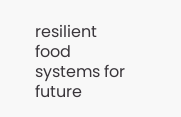resilient food systems for future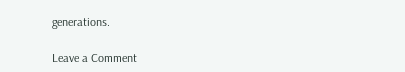generations.

Leave a Comment